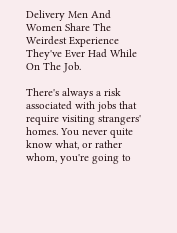Delivery Men And Women Share The Weirdest Experience They've Ever Had While On The Job.

There's always a risk associated with jobs that require visiting strangers' homes. You never quite know what, or rather whom, you're going to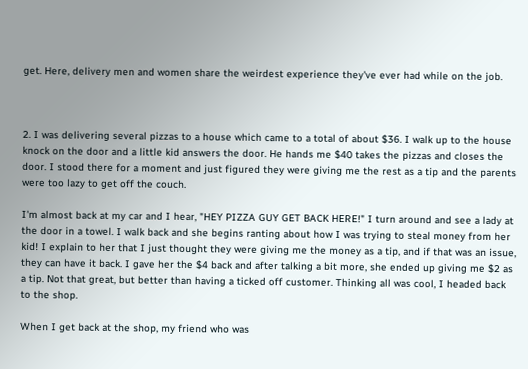get. Here, delivery men and women share the weirdest experience they've ever had while on the job.



2. I was delivering several pizzas to a house which came to a total of about $36. I walk up to the house knock on the door and a little kid answers the door. He hands me $40 takes the pizzas and closes the door. I stood there for a moment and just figured they were giving me the rest as a tip and the parents were too lazy to get off the couch.

I'm almost back at my car and I hear, "HEY PIZZA GUY GET BACK HERE!" I turn around and see a lady at the door in a towel. I walk back and she begins ranting about how I was trying to steal money from her kid! I explain to her that I just thought they were giving me the money as a tip, and if that was an issue, they can have it back. I gave her the $4 back and after talking a bit more, she ended up giving me $2 as a tip. Not that great, but better than having a ticked off customer. Thinking all was cool, I headed back to the shop.

When I get back at the shop, my friend who was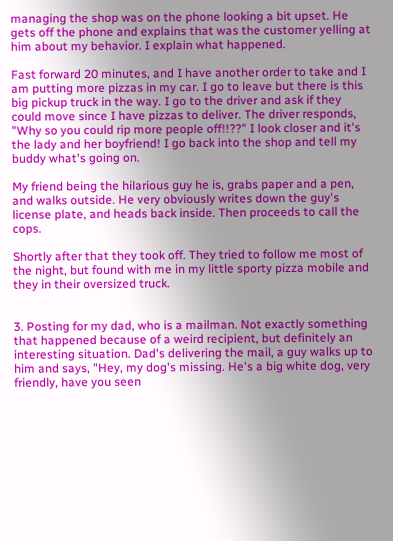managing the shop was on the phone looking a bit upset. He gets off the phone and explains that was the customer yelling at him about my behavior. I explain what happened.

Fast forward 20 minutes, and I have another order to take and I am putting more pizzas in my car. I go to leave but there is this big pickup truck in the way. I go to the driver and ask if they could move since I have pizzas to deliver. The driver responds, "Why so you could rip more people off!!??" I look closer and it's the lady and her boyfriend! I go back into the shop and tell my buddy what's going on.

My friend being the hilarious guy he is, grabs paper and a pen, and walks outside. He very obviously writes down the guy's license plate, and heads back inside. Then proceeds to call the cops.

Shortly after that they took off. They tried to follow me most of the night, but found with me in my little sporty pizza mobile and they in their oversized truck.


3. Posting for my dad, who is a mailman. Not exactly something that happened because of a weird recipient, but definitely an interesting situation. Dad's delivering the mail, a guy walks up to him and says, "Hey, my dog's missing. He's a big white dog, very friendly, have you seen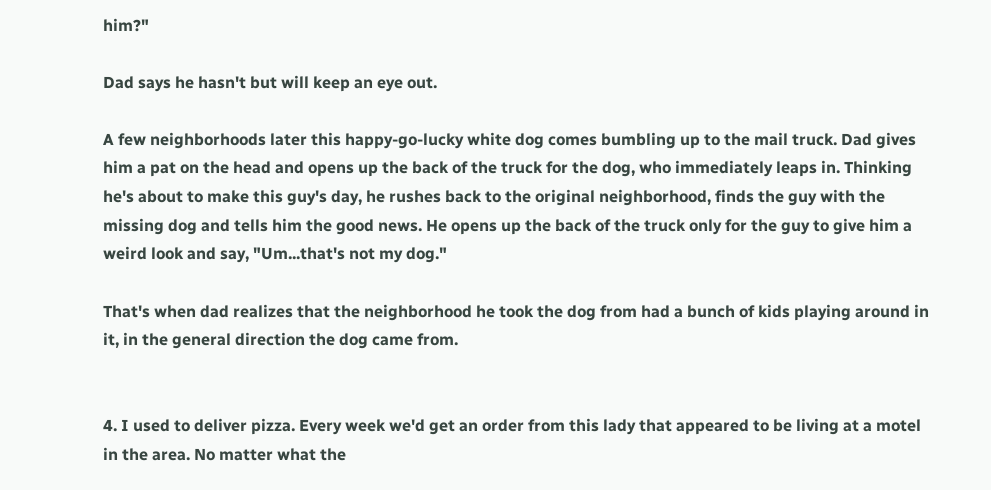him?"

Dad says he hasn't but will keep an eye out.

A few neighborhoods later this happy-go-lucky white dog comes bumbling up to the mail truck. Dad gives him a pat on the head and opens up the back of the truck for the dog, who immediately leaps in. Thinking he's about to make this guy's day, he rushes back to the original neighborhood, finds the guy with the missing dog and tells him the good news. He opens up the back of the truck only for the guy to give him a weird look and say, "Um...that's not my dog."

That's when dad realizes that the neighborhood he took the dog from had a bunch of kids playing around in it, in the general direction the dog came from.


4. I used to deliver pizza. Every week we'd get an order from this lady that appeared to be living at a motel in the area. No matter what the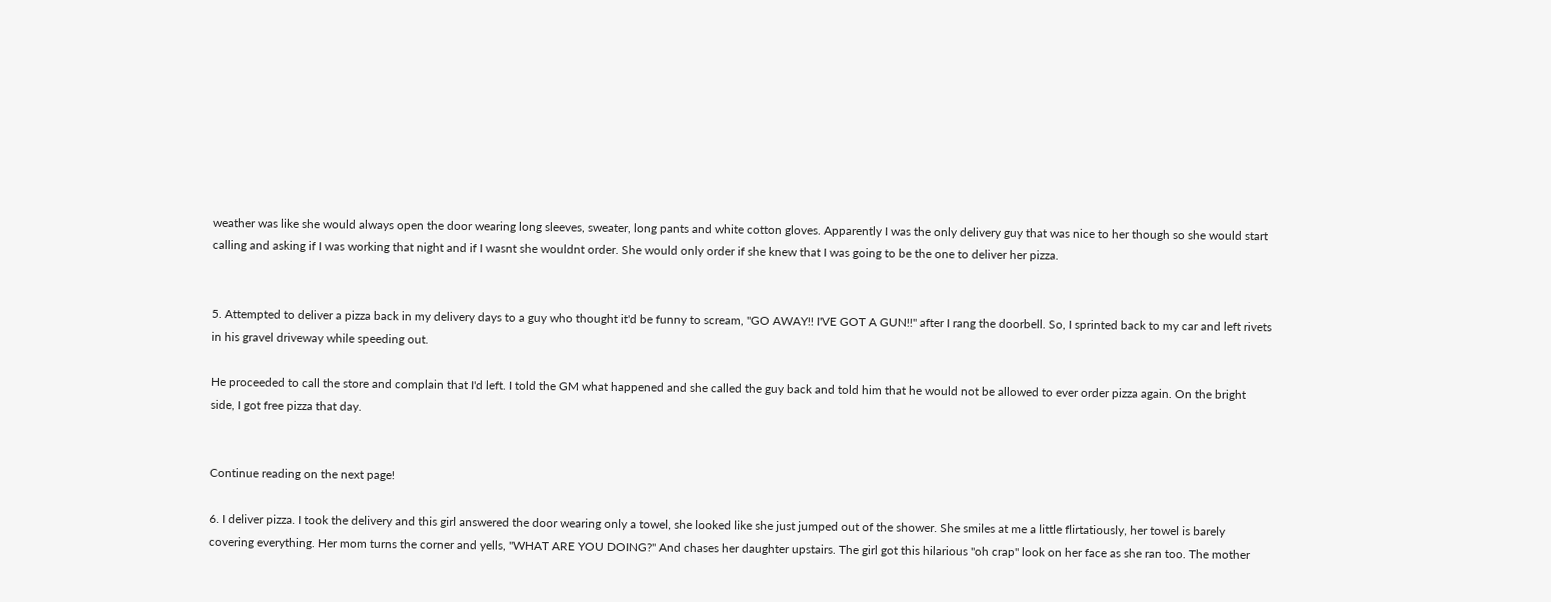weather was like she would always open the door wearing long sleeves, sweater, long pants and white cotton gloves. Apparently I was the only delivery guy that was nice to her though so she would start calling and asking if I was working that night and if I wasnt she wouldnt order. She would only order if she knew that I was going to be the one to deliver her pizza.


5. Attempted to deliver a pizza back in my delivery days to a guy who thought it'd be funny to scream, "GO AWAY!! I'VE GOT A GUN!!" after I rang the doorbell. So, I sprinted back to my car and left rivets in his gravel driveway while speeding out.

He proceeded to call the store and complain that I'd left. I told the GM what happened and she called the guy back and told him that he would not be allowed to ever order pizza again. On the bright side, I got free pizza that day.


Continue reading on the next page!

6. I deliver pizza. I took the delivery and this girl answered the door wearing only a towel, she looked like she just jumped out of the shower. She smiles at me a little flirtatiously, her towel is barely covering everything. Her mom turns the corner and yells, "WHAT ARE YOU DOING?" And chases her daughter upstairs. The girl got this hilarious "oh crap" look on her face as she ran too. The mother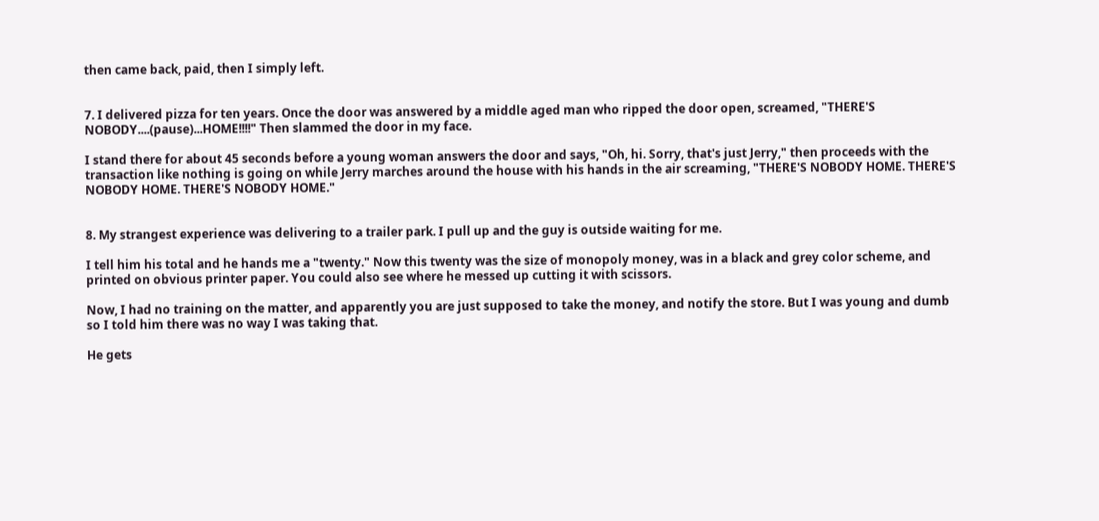then came back, paid, then I simply left.


7. I delivered pizza for ten years. Once the door was answered by a middle aged man who ripped the door open, screamed, "THERE'S NOBODY....(pause)...HOME!!!!" Then slammed the door in my face.

I stand there for about 45 seconds before a young woman answers the door and says, "Oh, hi. Sorry, that's just Jerry," then proceeds with the transaction like nothing is going on while Jerry marches around the house with his hands in the air screaming, "THERE'S NOBODY HOME. THERE'S NOBODY HOME. THERE'S NOBODY HOME."


8. My strangest experience was delivering to a trailer park. I pull up and the guy is outside waiting for me.

I tell him his total and he hands me a "twenty." Now this twenty was the size of monopoly money, was in a black and grey color scheme, and printed on obvious printer paper. You could also see where he messed up cutting it with scissors.

Now, I had no training on the matter, and apparently you are just supposed to take the money, and notify the store. But I was young and dumb so I told him there was no way I was taking that.

He gets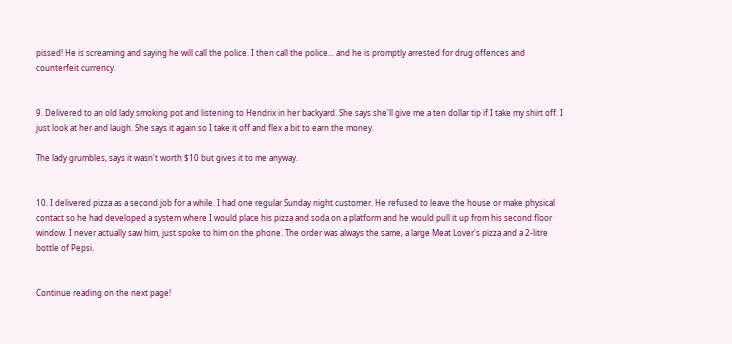pissed! He is screaming and saying he will call the police. I then call the police... and he is promptly arrested for drug offences and counterfeit currency.


9. Delivered to an old lady smoking pot and listening to Hendrix in her backyard. She says she'll give me a ten dollar tip if I take my shirt off. I just look at her and laugh. She says it again so I take it off and flex a bit to earn the money.

The lady grumbles, says it wasn't worth $10 but gives it to me anyway.


10. I delivered pizza as a second job for a while. I had one regular Sunday night customer. He refused to leave the house or make physical contact so he had developed a system where I would place his pizza and soda on a platform and he would pull it up from his second floor window. I never actually saw him, just spoke to him on the phone. The order was always the same, a large Meat Lover's pizza and a 2-litre bottle of Pepsi.


Continue reading on the next page!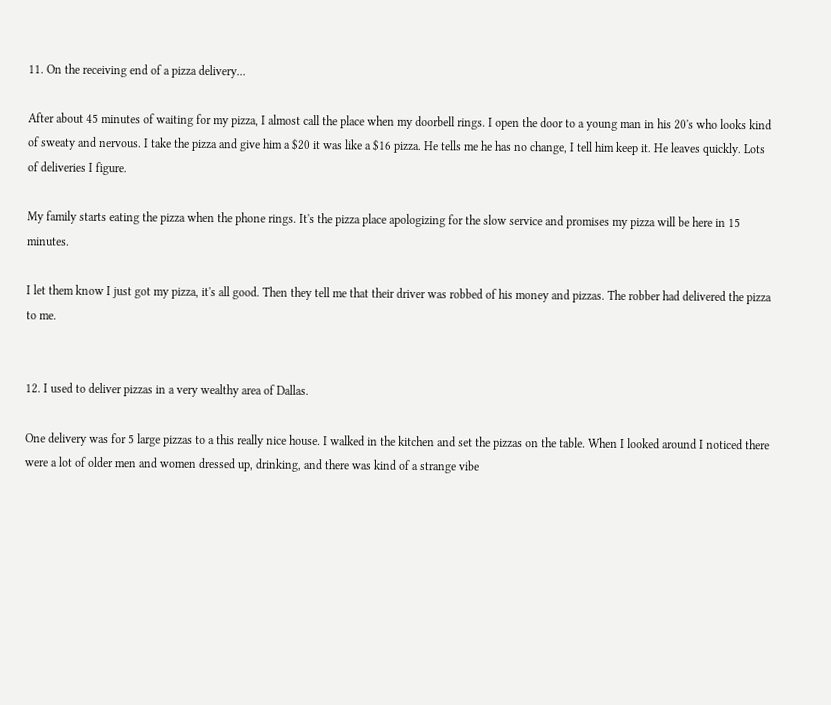11. On the receiving end of a pizza delivery...

After about 45 minutes of waiting for my pizza, I almost call the place when my doorbell rings. I open the door to a young man in his 20's who looks kind of sweaty and nervous. I take the pizza and give him a $20 it was like a $16 pizza. He tells me he has no change, I tell him keep it. He leaves quickly. Lots of deliveries I figure.

My family starts eating the pizza when the phone rings. It's the pizza place apologizing for the slow service and promises my pizza will be here in 15 minutes.

I let them know I just got my pizza, it's all good. Then they tell me that their driver was robbed of his money and pizzas. The robber had delivered the pizza to me.


12. I used to deliver pizzas in a very wealthy area of Dallas.

One delivery was for 5 large pizzas to a this really nice house. I walked in the kitchen and set the pizzas on the table. When I looked around I noticed there were a lot of older men and women dressed up, drinking, and there was kind of a strange vibe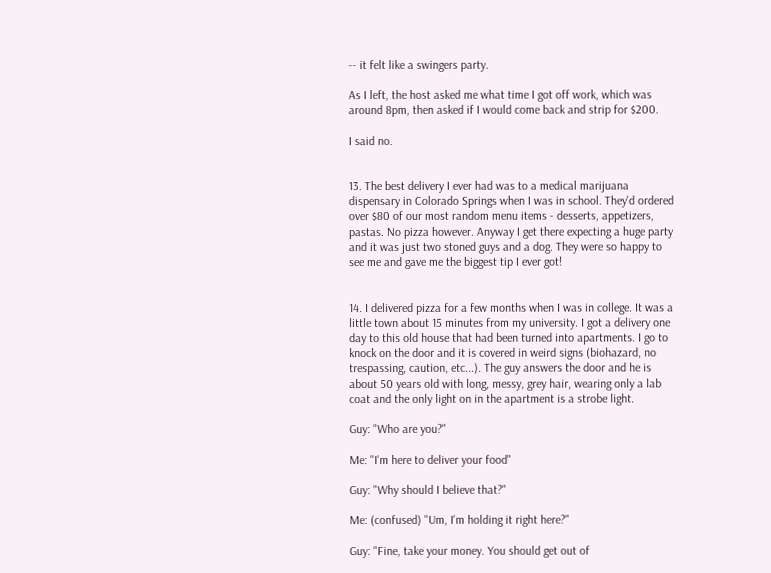-- it felt like a swingers party.

As I left, the host asked me what time I got off work, which was around 8pm, then asked if I would come back and strip for $200.

I said no.


13. The best delivery I ever had was to a medical marijuana dispensary in Colorado Springs when I was in school. They'd ordered over $80 of our most random menu items - desserts, appetizers, pastas. No pizza however. Anyway I get there expecting a huge party and it was just two stoned guys and a dog. They were so happy to see me and gave me the biggest tip I ever got!


14. I delivered pizza for a few months when I was in college. It was a little town about 15 minutes from my university. I got a delivery one day to this old house that had been turned into apartments. I go to knock on the door and it is covered in weird signs (biohazard, no trespassing, caution, etc...). The guy answers the door and he is about 50 years old with long, messy, grey hair, wearing only a lab coat and the only light on in the apartment is a strobe light.

Guy: "Who are you?"

Me: "I'm here to deliver your food"

Guy: "Why should I believe that?"

Me: (confused) "Um, I'm holding it right here?"

Guy: "Fine, take your money. You should get out of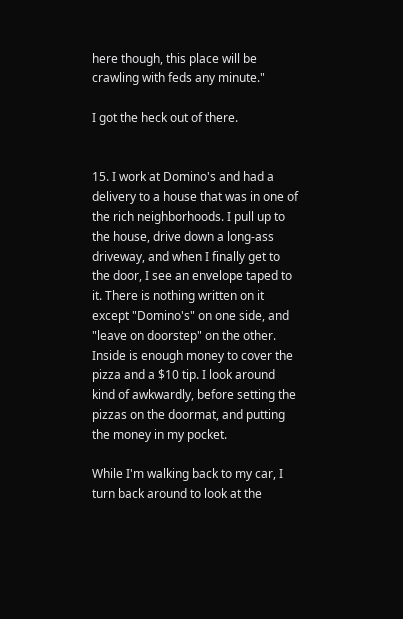here though, this place will be crawling with feds any minute."

I got the heck out of there.


15. I work at Domino's and had a delivery to a house that was in one of the rich neighborhoods. I pull up to the house, drive down a long-ass driveway, and when I finally get to the door, I see an envelope taped to it. There is nothing written on it except "Domino's" on one side, and "leave on doorstep" on the other. Inside is enough money to cover the pizza and a $10 tip. I look around kind of awkwardly, before setting the pizzas on the doormat, and putting the money in my pocket.

While I'm walking back to my car, I turn back around to look at the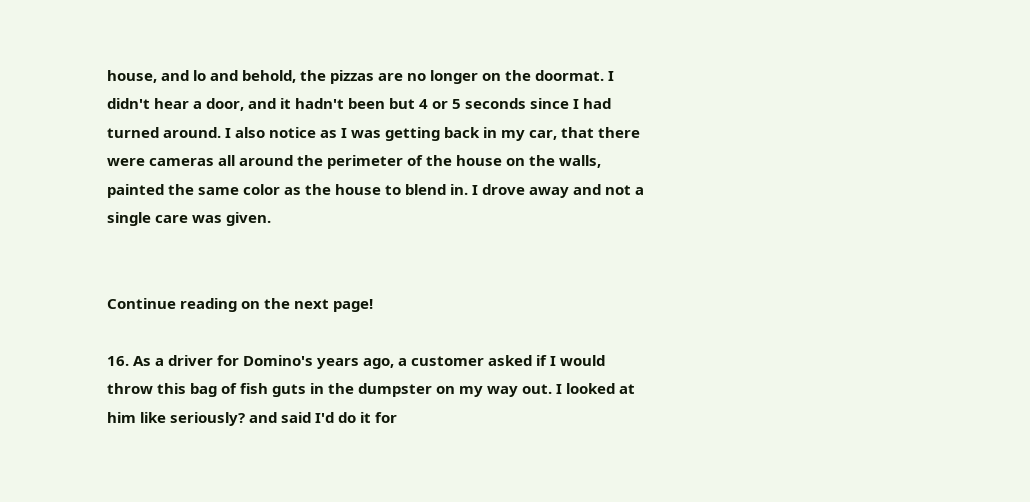house, and lo and behold, the pizzas are no longer on the doormat. I didn't hear a door, and it hadn't been but 4 or 5 seconds since I had turned around. I also notice as I was getting back in my car, that there were cameras all around the perimeter of the house on the walls, painted the same color as the house to blend in. I drove away and not a single care was given.


Continue reading on the next page!

16. As a driver for Domino's years ago, a customer asked if I would throw this bag of fish guts in the dumpster on my way out. I looked at him like seriously? and said I'd do it for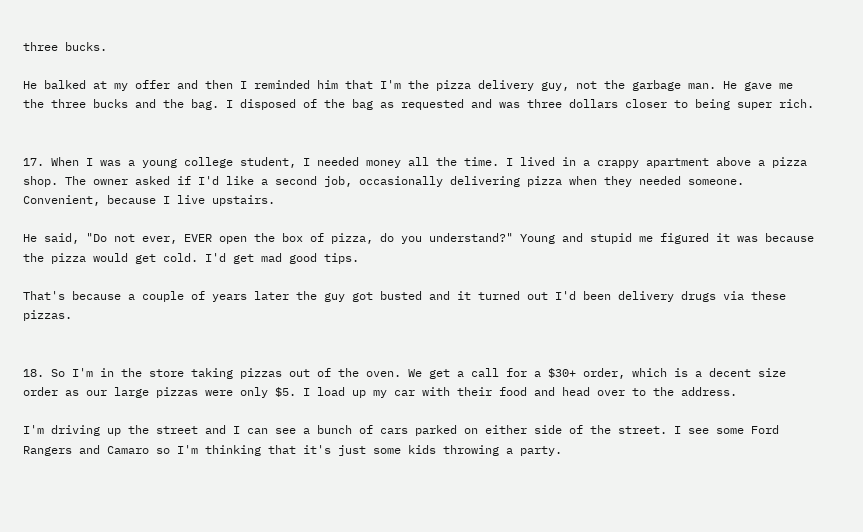three bucks.

He balked at my offer and then I reminded him that I'm the pizza delivery guy, not the garbage man. He gave me the three bucks and the bag. I disposed of the bag as requested and was three dollars closer to being super rich.


17. When I was a young college student, I needed money all the time. I lived in a crappy apartment above a pizza shop. The owner asked if I'd like a second job, occasionally delivering pizza when they needed someone. Convenient, because I live upstairs.

He said, "Do not ever, EVER open the box of pizza, do you understand?" Young and stupid me figured it was because the pizza would get cold. I'd get mad good tips.

That's because a couple of years later the guy got busted and it turned out I'd been delivery drugs via these pizzas.


18. So I'm in the store taking pizzas out of the oven. We get a call for a $30+ order, which is a decent size order as our large pizzas were only $5. I load up my car with their food and head over to the address.

I'm driving up the street and I can see a bunch of cars parked on either side of the street. I see some Ford Rangers and Camaro so I'm thinking that it's just some kids throwing a party.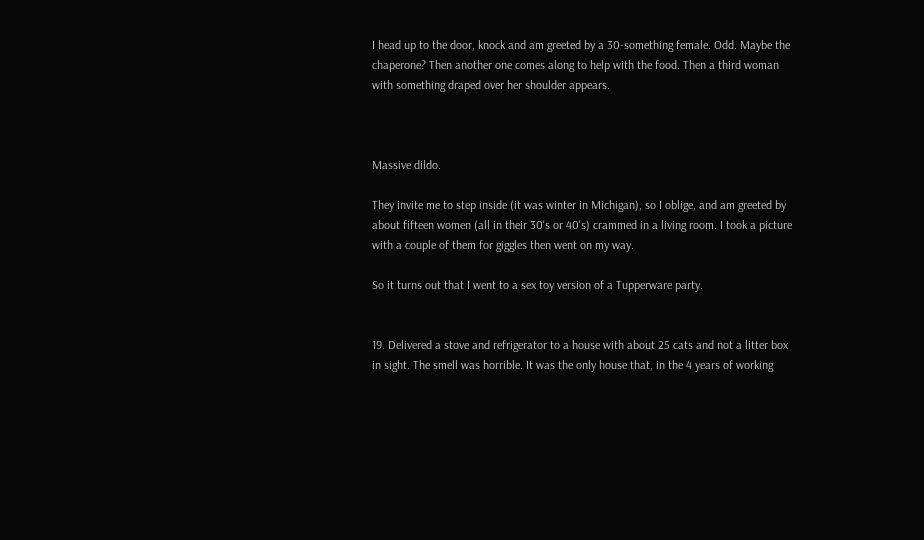I head up to the door, knock and am greeted by a 30-something female. Odd. Maybe the chaperone? Then another one comes along to help with the food. Then a third woman with something draped over her shoulder appears.



Massive dildo.

They invite me to step inside (it was winter in Michigan), so I oblige, and am greeted by about fifteen women (all in their 30's or 40's) crammed in a living room. I took a picture with a couple of them for giggles then went on my way.

So it turns out that I went to a sex toy version of a Tupperware party.


19. Delivered a stove and refrigerator to a house with about 25 cats and not a litter box in sight. The smell was horrible. It was the only house that, in the 4 years of working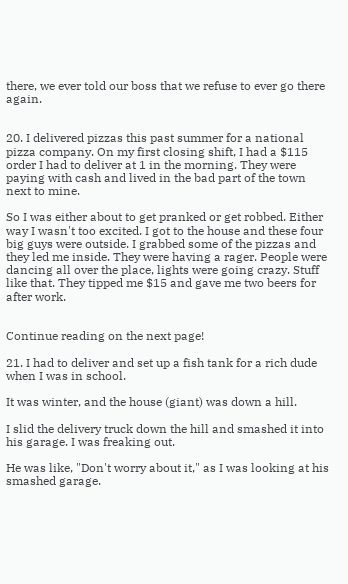there, we ever told our boss that we refuse to ever go there again.


20. I delivered pizzas this past summer for a national pizza company. On my first closing shift, I had a $115 order I had to deliver at 1 in the morning. They were paying with cash and lived in the bad part of the town next to mine.

So I was either about to get pranked or get robbed. Either way I wasn't too excited. I got to the house and these four big guys were outside. I grabbed some of the pizzas and they led me inside. They were having a rager. People were dancing all over the place, lights were going crazy. Stuff like that. They tipped me $15 and gave me two beers for after work.


Continue reading on the next page!

21. I had to deliver and set up a fish tank for a rich dude when I was in school.

It was winter, and the house (giant) was down a hill.

I slid the delivery truck down the hill and smashed it into his garage. I was freaking out.

He was like, "Don't worry about it," as I was looking at his smashed garage.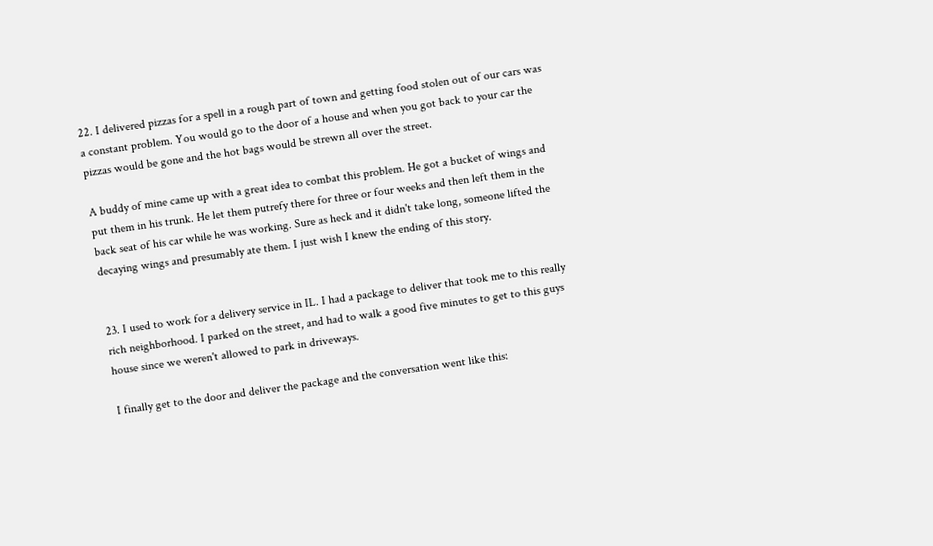22. I delivered pizzas for a spell in a rough part of town and getting food stolen out of our cars was a constant problem. You would go to the door of a house and when you got back to your car the pizzas would be gone and the hot bags would be strewn all over the street.

A buddy of mine came up with a great idea to combat this problem. He got a bucket of wings and put them in his trunk. He let them putrefy there for three or four weeks and then left them in the back seat of his car while he was working. Sure as heck and it didn't take long, someone lifted the decaying wings and presumably ate them. I just wish I knew the ending of this story.


23. I used to work for a delivery service in IL. I had a package to deliver that took me to this really rich neighborhood. I parked on the street, and had to walk a good five minutes to get to this guys house since we weren't allowed to park in driveways.

I finally get to the door and deliver the package and the conversation went like this: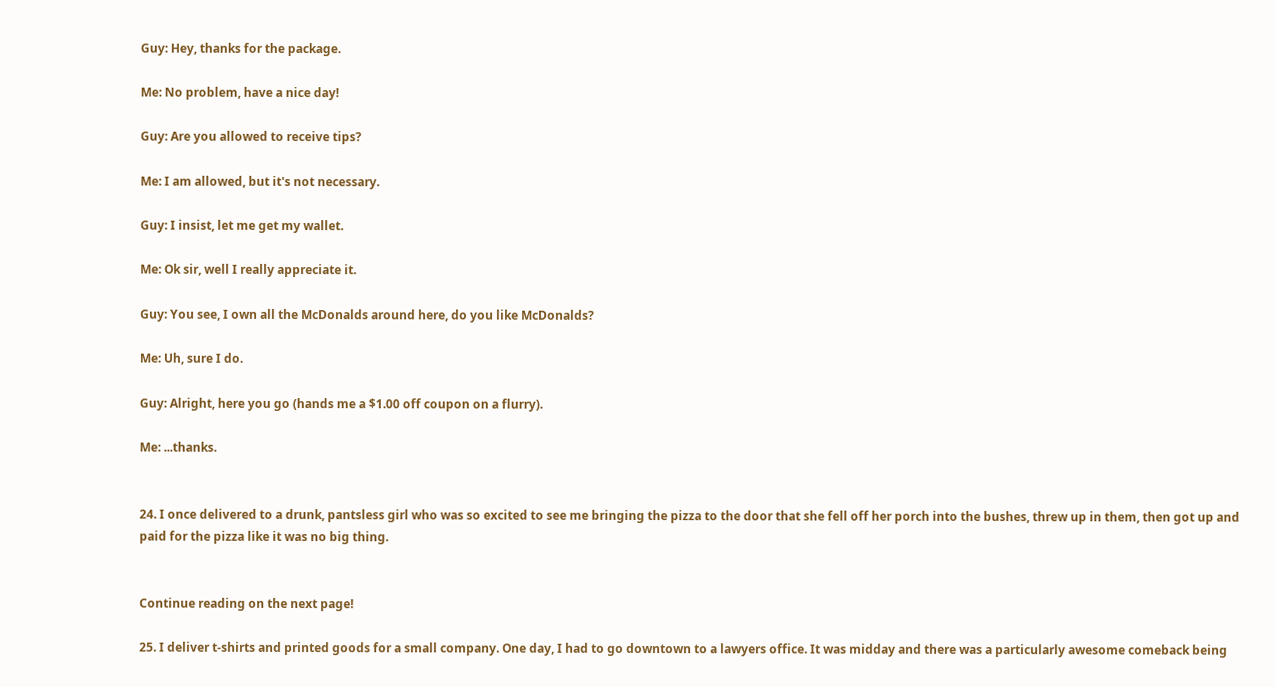Guy: Hey, thanks for the package.

Me: No problem, have a nice day!

Guy: Are you allowed to receive tips?

Me: I am allowed, but it's not necessary.

Guy: I insist, let me get my wallet.

Me: Ok sir, well I really appreciate it.

Guy: You see, I own all the McDonalds around here, do you like McDonalds?

Me: Uh, sure I do.

Guy: Alright, here you go (hands me a $1.00 off coupon on a flurry).

Me: ...thanks.


24. I once delivered to a drunk, pantsless girl who was so excited to see me bringing the pizza to the door that she fell off her porch into the bushes, threw up in them, then got up and paid for the pizza like it was no big thing.


Continue reading on the next page!

25. I deliver t-shirts and printed goods for a small company. One day, I had to go downtown to a lawyers office. It was midday and there was a particularly awesome comeback being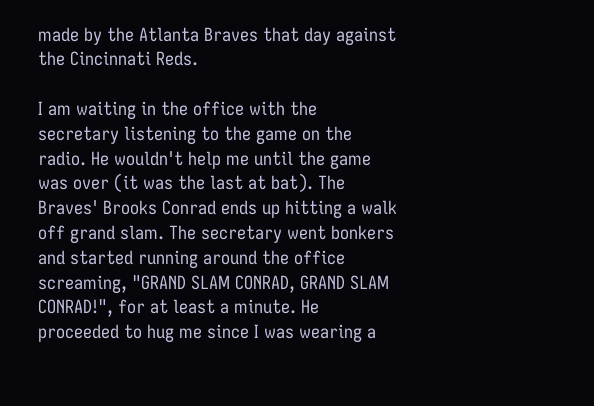made by the Atlanta Braves that day against the Cincinnati Reds.

I am waiting in the office with the secretary listening to the game on the radio. He wouldn't help me until the game was over (it was the last at bat). The Braves' Brooks Conrad ends up hitting a walk off grand slam. The secretary went bonkers and started running around the office screaming, "GRAND SLAM CONRAD, GRAND SLAM CONRAD!", for at least a minute. He proceeded to hug me since I was wearing a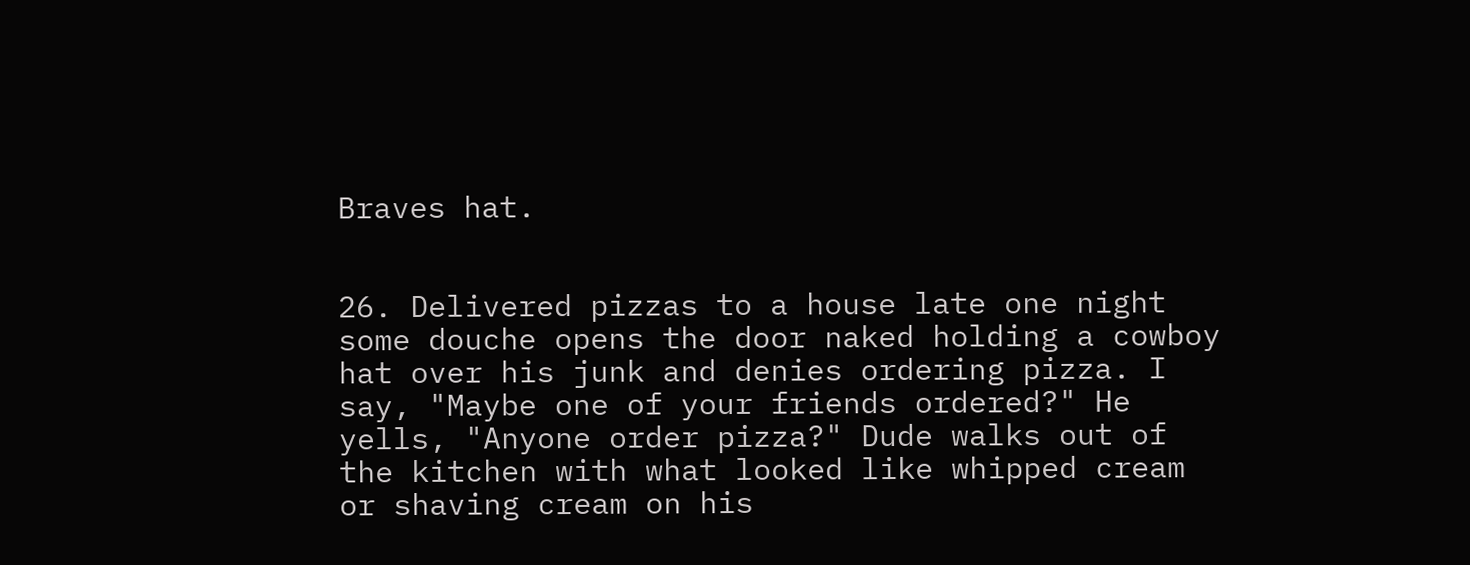Braves hat.


26. Delivered pizzas to a house late one night some douche opens the door naked holding a cowboy hat over his junk and denies ordering pizza. I say, "Maybe one of your friends ordered?" He yells, "Anyone order pizza?" Dude walks out of the kitchen with what looked like whipped cream or shaving cream on his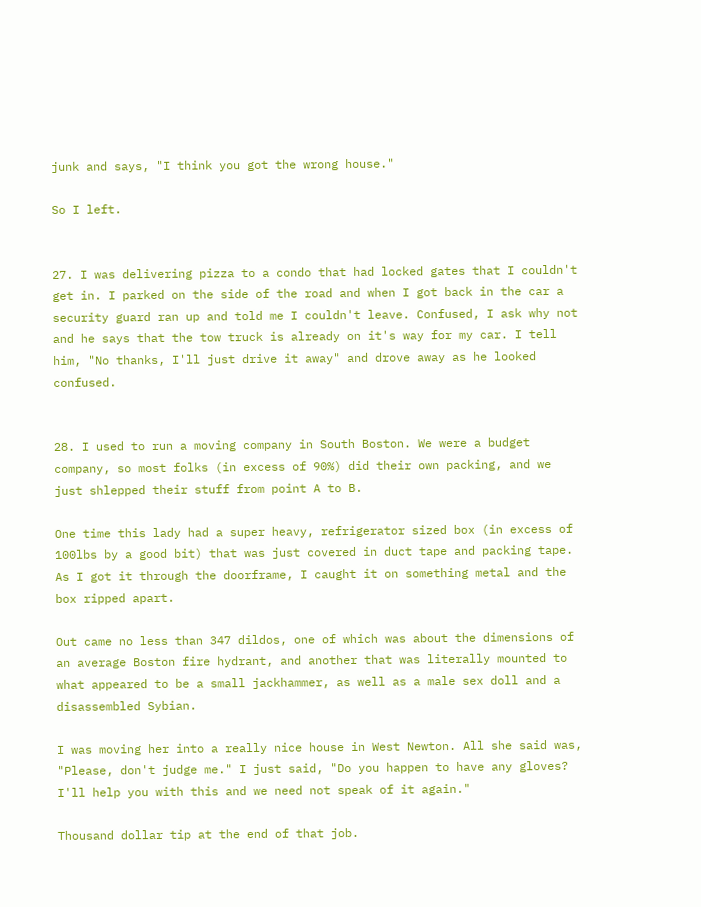junk and says, "I think you got the wrong house."

So I left.


27. I was delivering pizza to a condo that had locked gates that I couldn't get in. I parked on the side of the road and when I got back in the car a security guard ran up and told me I couldn't leave. Confused, I ask why not and he says that the tow truck is already on it's way for my car. I tell him, "No thanks, I'll just drive it away" and drove away as he looked confused.


28. I used to run a moving company in South Boston. We were a budget company, so most folks (in excess of 90%) did their own packing, and we just shlepped their stuff from point A to B.

One time this lady had a super heavy, refrigerator sized box (in excess of 100lbs by a good bit) that was just covered in duct tape and packing tape. As I got it through the doorframe, I caught it on something metal and the box ripped apart.

Out came no less than 347 dildos, one of which was about the dimensions of an average Boston fire hydrant, and another that was literally mounted to what appeared to be a small jackhammer, as well as a male sex doll and a disassembled Sybian.

I was moving her into a really nice house in West Newton. All she said was, "Please, don't judge me." I just said, "Do you happen to have any gloves? I'll help you with this and we need not speak of it again."

Thousand dollar tip at the end of that job.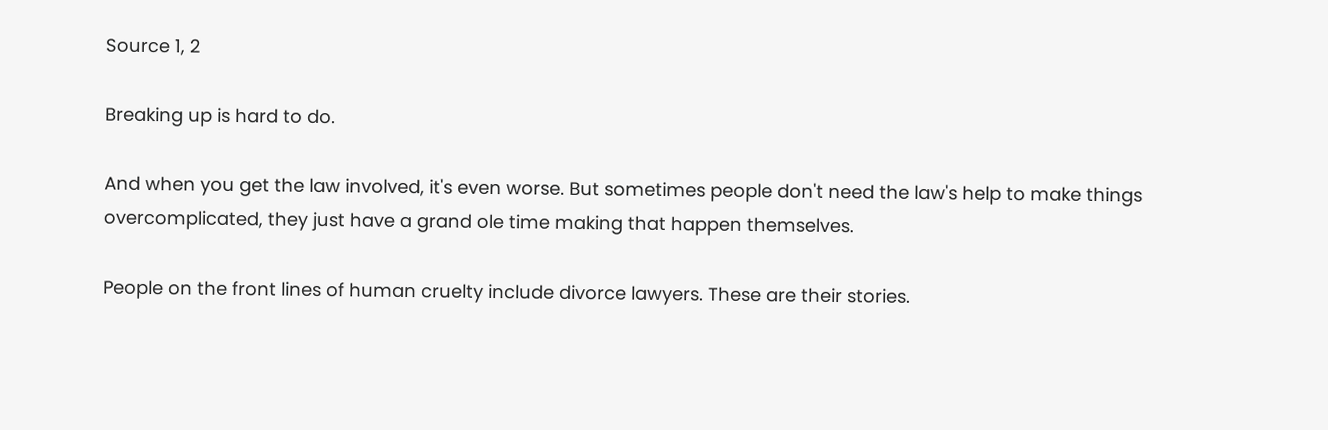Source 1, 2

Breaking up is hard to do.

And when you get the law involved, it's even worse. But sometimes people don't need the law's help to make things overcomplicated, they just have a grand ole time making that happen themselves.

People on the front lines of human cruelty include divorce lawyers. These are their stories.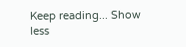Keep reading... Show less